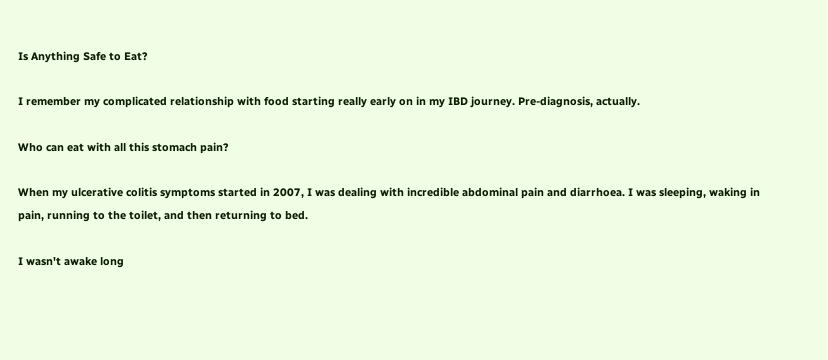Is Anything Safe to Eat?

I remember my complicated relationship with food starting really early on in my IBD journey. Pre-diagnosis, actually.

Who can eat with all this stomach pain?

When my ulcerative colitis symptoms started in 2007, I was dealing with incredible abdominal pain and diarrhoea. I was sleeping, waking in pain, running to the toilet, and then returning to bed.

I wasn't awake long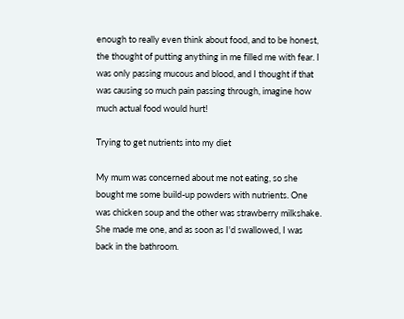enough to really even think about food, and to be honest, the thought of putting anything in me filled me with fear. I was only passing mucous and blood, and I thought if that was causing so much pain passing through, imagine how much actual food would hurt!

Trying to get nutrients into my diet

My mum was concerned about me not eating, so she bought me some build-up powders with nutrients. One was chicken soup and the other was strawberry milkshake. She made me one, and as soon as I'd swallowed, I was back in the bathroom.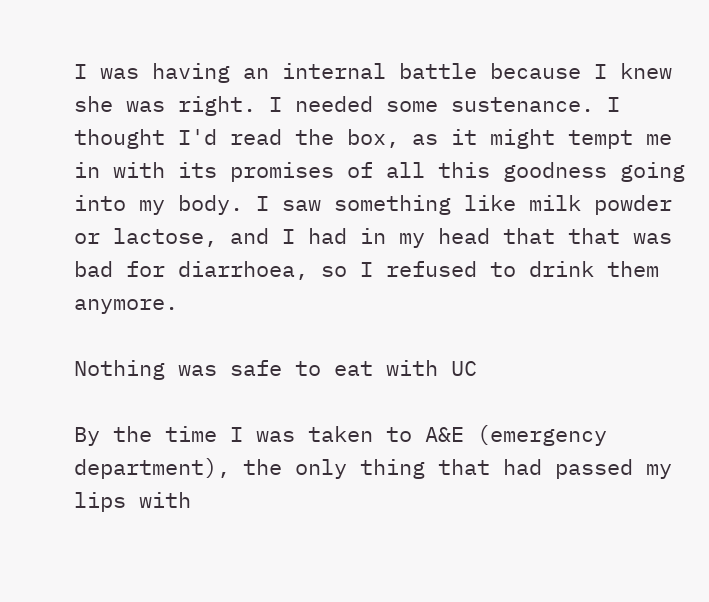I was having an internal battle because I knew she was right. I needed some sustenance. I thought I'd read the box, as it might tempt me in with its promises of all this goodness going into my body. I saw something like milk powder or lactose, and I had in my head that that was bad for diarrhoea, so I refused to drink them anymore.

Nothing was safe to eat with UC

By the time I was taken to A&E (emergency department), the only thing that had passed my lips with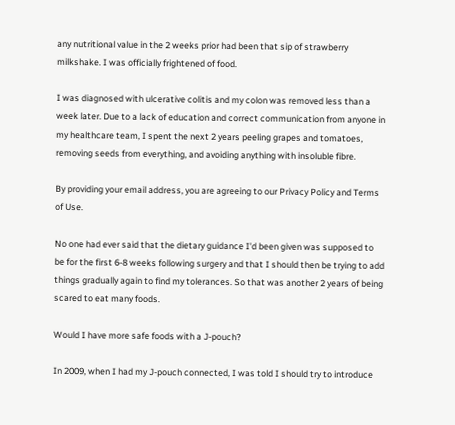any nutritional value in the 2 weeks prior had been that sip of strawberry milkshake. I was officially frightened of food.

I was diagnosed with ulcerative colitis and my colon was removed less than a week later. Due to a lack of education and correct communication from anyone in my healthcare team, I spent the next 2 years peeling grapes and tomatoes, removing seeds from everything, and avoiding anything with insoluble fibre.

By providing your email address, you are agreeing to our Privacy Policy and Terms of Use.

No one had ever said that the dietary guidance I'd been given was supposed to be for the first 6-8 weeks following surgery and that I should then be trying to add things gradually again to find my tolerances. So that was another 2 years of being scared to eat many foods.

Would I have more safe foods with a J-pouch?

In 2009, when I had my J-pouch connected, I was told I should try to introduce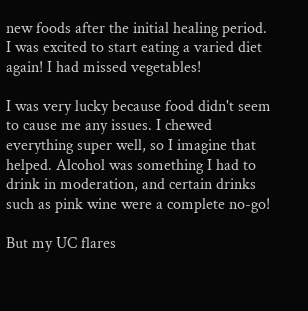new foods after the initial healing period. I was excited to start eating a varied diet again! I had missed vegetables!

I was very lucky because food didn't seem to cause me any issues. I chewed everything super well, so I imagine that helped. Alcohol was something I had to drink in moderation, and certain drinks such as pink wine were a complete no-go!

But my UC flares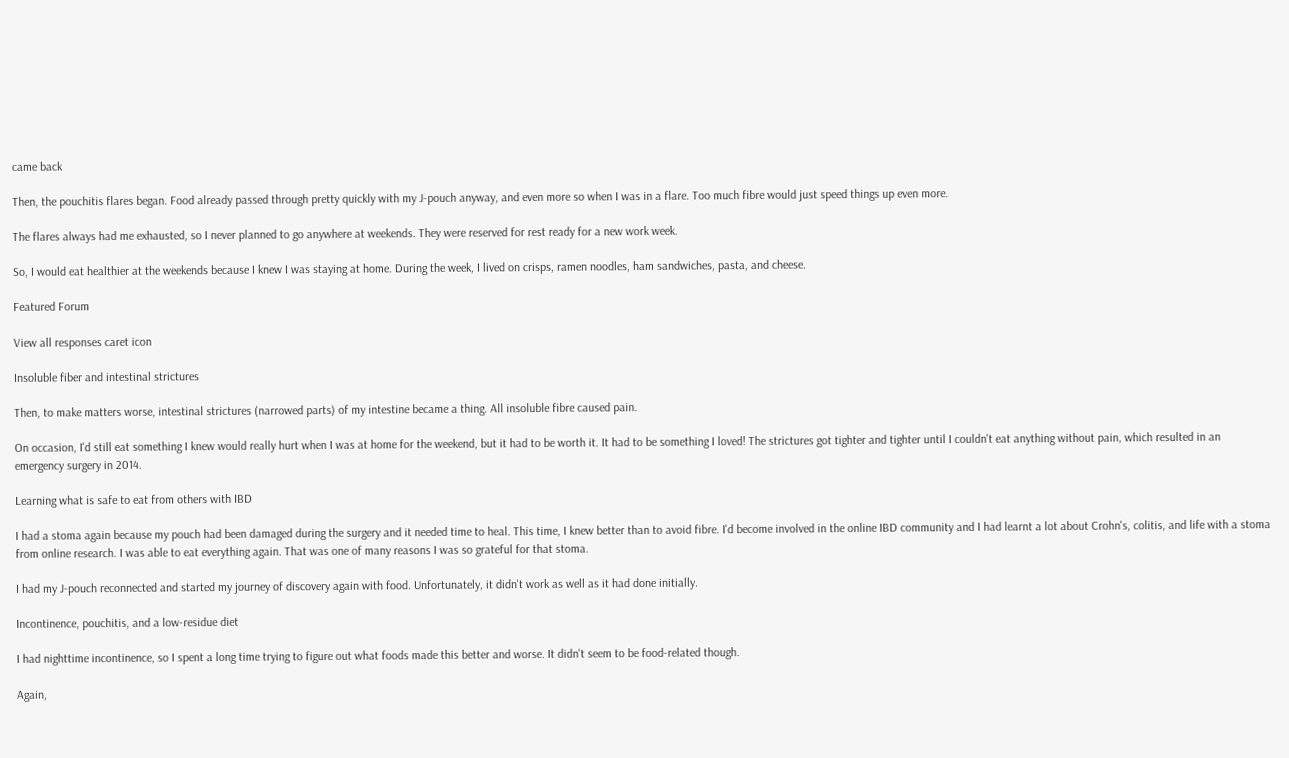came back

Then, the pouchitis flares began. Food already passed through pretty quickly with my J-pouch anyway, and even more so when I was in a flare. Too much fibre would just speed things up even more.

The flares always had me exhausted, so I never planned to go anywhere at weekends. They were reserved for rest ready for a new work week.

So, I would eat healthier at the weekends because I knew I was staying at home. During the week, I lived on crisps, ramen noodles, ham sandwiches, pasta, and cheese.

Featured Forum

View all responses caret icon

Insoluble fiber and intestinal strictures

Then, to make matters worse, intestinal strictures (narrowed parts) of my intestine became a thing. All insoluble fibre caused pain.

On occasion, I'd still eat something I knew would really hurt when I was at home for the weekend, but it had to be worth it. It had to be something I loved! The strictures got tighter and tighter until I couldn't eat anything without pain, which resulted in an emergency surgery in 2014.

Learning what is safe to eat from others with IBD

I had a stoma again because my pouch had been damaged during the surgery and it needed time to heal. This time, I knew better than to avoid fibre. I'd become involved in the online IBD community and I had learnt a lot about Crohn's, colitis, and life with a stoma from online research. I was able to eat everything again. That was one of many reasons I was so grateful for that stoma.

I had my J-pouch reconnected and started my journey of discovery again with food. Unfortunately, it didn't work as well as it had done initially.

Incontinence, pouchitis, and a low-residue diet

I had nighttime incontinence, so I spent a long time trying to figure out what foods made this better and worse. It didn't seem to be food-related though.

Again,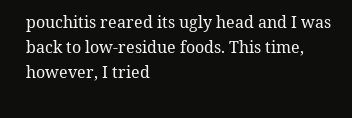pouchitis reared its ugly head and I was back to low-residue foods. This time, however, I tried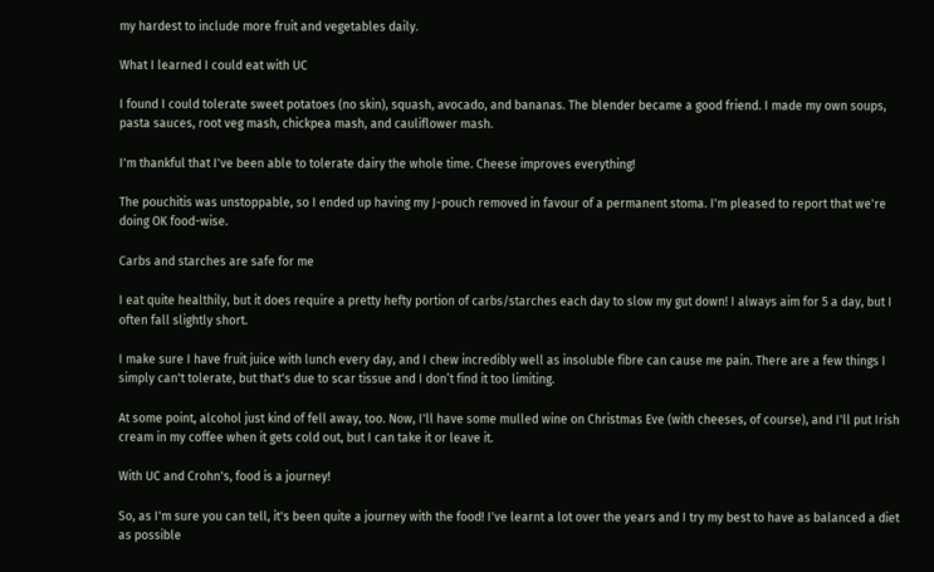my hardest to include more fruit and vegetables daily.

What I learned I could eat with UC

I found I could tolerate sweet potatoes (no skin), squash, avocado, and bananas. The blender became a good friend. I made my own soups, pasta sauces, root veg mash, chickpea mash, and cauliflower mash.

I'm thankful that I've been able to tolerate dairy the whole time. Cheese improves everything!

The pouchitis was unstoppable, so I ended up having my J-pouch removed in favour of a permanent stoma. I'm pleased to report that we're doing OK food-wise.

Carbs and starches are safe for me

I eat quite healthily, but it does require a pretty hefty portion of carbs/starches each day to slow my gut down! I always aim for 5 a day, but I often fall slightly short.

I make sure I have fruit juice with lunch every day, and I chew incredibly well as insoluble fibre can cause me pain. There are a few things I simply can't tolerate, but that's due to scar tissue and I don’t find it too limiting.

At some point, alcohol just kind of fell away, too. Now, I'll have some mulled wine on Christmas Eve (with cheeses, of course), and I'll put Irish cream in my coffee when it gets cold out, but I can take it or leave it.

With UC and Crohn's, food is a journey!

So, as I'm sure you can tell, it's been quite a journey with the food! I've learnt a lot over the years and I try my best to have as balanced a diet as possible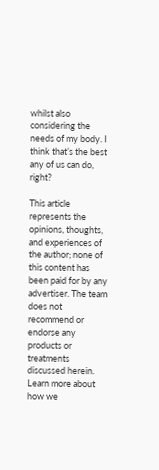whilst also considering the needs of my body. I think that’s the best any of us can do, right?

This article represents the opinions, thoughts, and experiences of the author; none of this content has been paid for by any advertiser. The team does not recommend or endorse any products or treatments discussed herein. Learn more about how we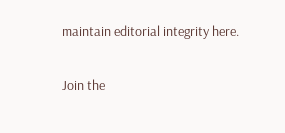maintain editorial integrity here.

Join the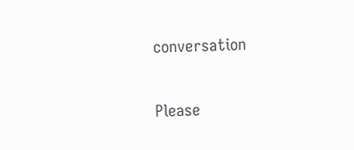conversation

Please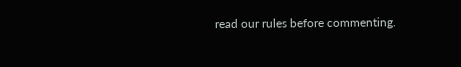read our rules before commenting.